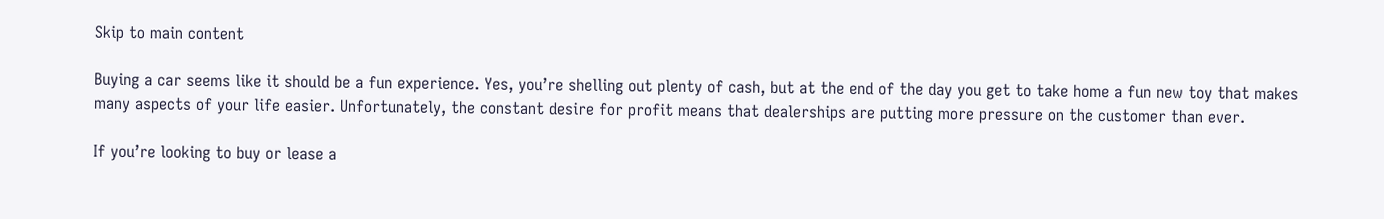Skip to main content

Buying a car seems like it should be a fun experience. Yes, you’re shelling out plenty of cash, but at the end of the day you get to take home a fun new toy that makes many aspects of your life easier. Unfortunately, the constant desire for profit means that dealerships are putting more pressure on the customer than ever.

If you’re looking to buy or lease a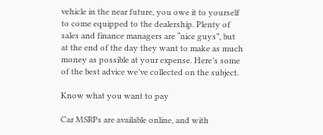vehicle in the near future, you owe it to yourself to come equipped to the dealership. Plenty of sales and finance managers are “nice guys”, but at the end of the day they want to make as much money as possible at your expense. Here’s some of the best advice we’ve collected on the subject.

Know what you want to pay

Car MSRPs are available online, and with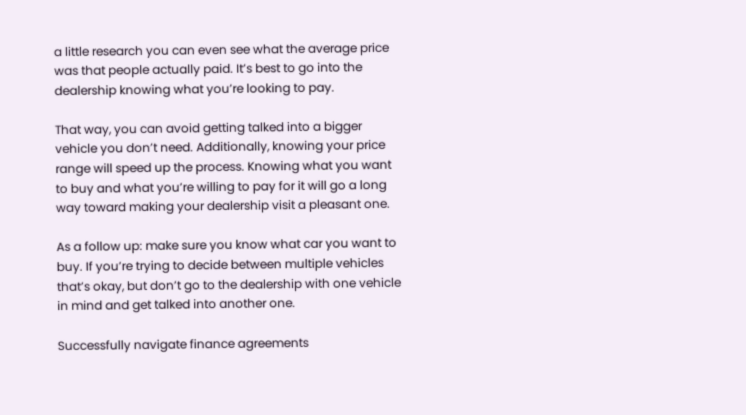a little research you can even see what the average price was that people actually paid. It’s best to go into the dealership knowing what you’re looking to pay.

That way, you can avoid getting talked into a bigger vehicle you don’t need. Additionally, knowing your price range will speed up the process. Knowing what you want to buy and what you’re willing to pay for it will go a long way toward making your dealership visit a pleasant one.

As a follow up: make sure you know what car you want to buy. If you’re trying to decide between multiple vehicles that’s okay, but don’t go to the dealership with one vehicle in mind and get talked into another one.

Successfully navigate finance agreements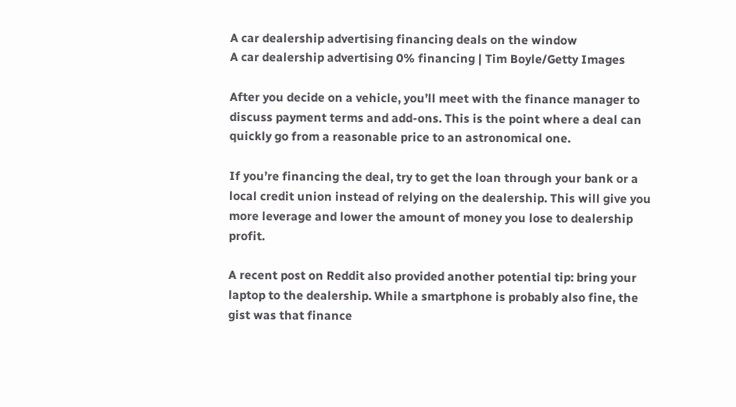A car dealership advertising financing deals on the window
A car dealership advertising 0% financing | Tim Boyle/Getty Images

After you decide on a vehicle, you’ll meet with the finance manager to discuss payment terms and add-ons. This is the point where a deal can quickly go from a reasonable price to an astronomical one.

If you’re financing the deal, try to get the loan through your bank or a local credit union instead of relying on the dealership. This will give you more leverage and lower the amount of money you lose to dealership profit.

A recent post on Reddit also provided another potential tip: bring your laptop to the dealership. While a smartphone is probably also fine, the gist was that finance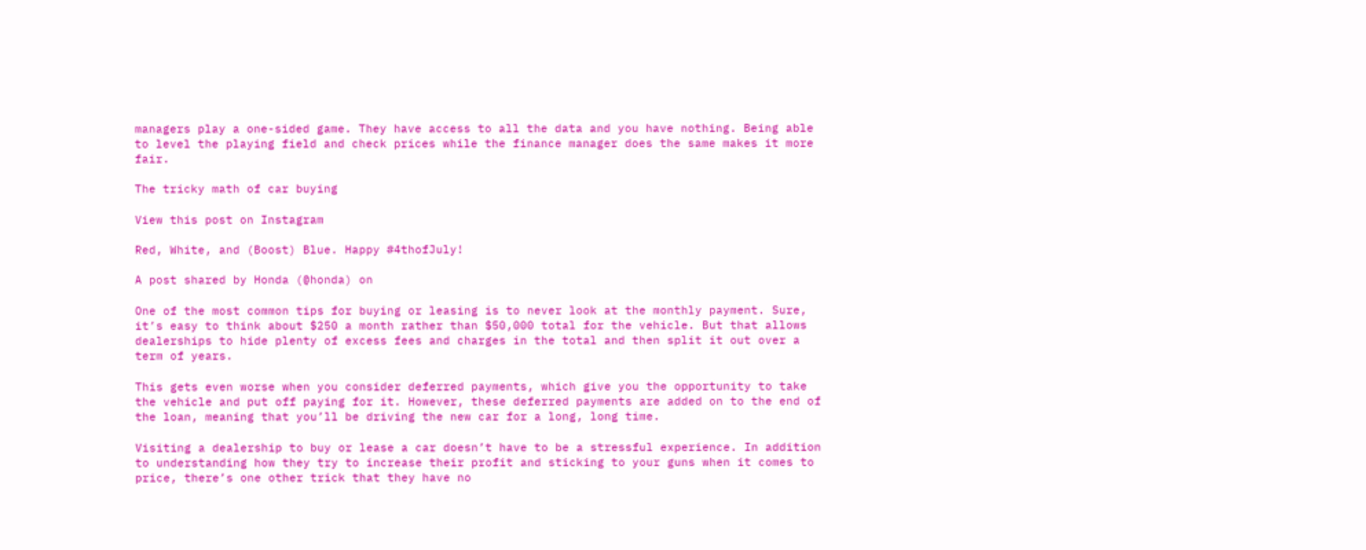managers play a one-sided game. They have access to all the data and you have nothing. Being able to level the playing field and check prices while the finance manager does the same makes it more fair.

The tricky math of car buying

View this post on Instagram

Red, White, and (Boost) Blue. Happy #4thofJuly!

A post shared by Honda (@honda) on

One of the most common tips for buying or leasing is to never look at the monthly payment. Sure, it’s easy to think about $250 a month rather than $50,000 total for the vehicle. But that allows dealerships to hide plenty of excess fees and charges in the total and then split it out over a term of years.

This gets even worse when you consider deferred payments, which give you the opportunity to take the vehicle and put off paying for it. However, these deferred payments are added on to the end of the loan, meaning that you’ll be driving the new car for a long, long time.

Visiting a dealership to buy or lease a car doesn’t have to be a stressful experience. In addition to understanding how they try to increase their profit and sticking to your guns when it comes to price, there’s one other trick that they have no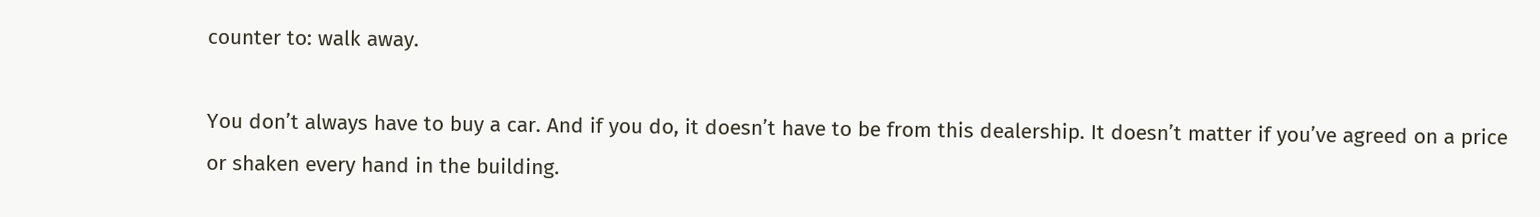counter to: walk away.

You don’t always have to buy a car. And if you do, it doesn’t have to be from this dealership. It doesn’t matter if you’ve agreed on a price or shaken every hand in the building.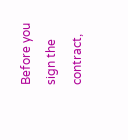Before you sign the contract,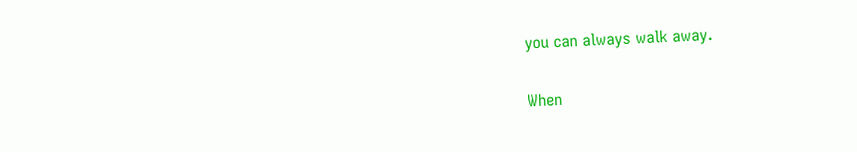you can always walk away.


When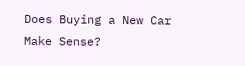Does Buying a New Car Make Sense?